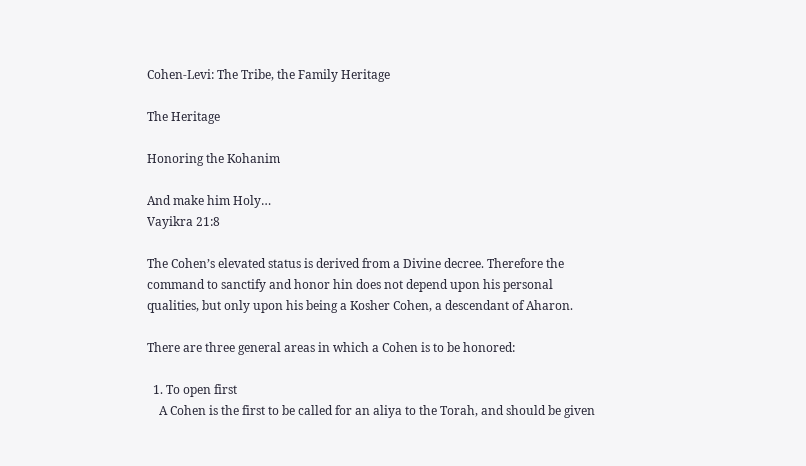Cohen-Levi: The Tribe, the Family Heritage

The Heritage

Honoring the Kohanim

And make him Holy…
Vayikra 21:8

The Cohen’s elevated status is derived from a Divine decree. Therefore the command to sanctify and honor hin does not depend upon his personal qualities, but only upon his being a Kosher Cohen, a descendant of Aharon.

There are three general areas in which a Cohen is to be honored:

  1. To open first
    A Cohen is the first to be called for an aliya to the Torah, and should be given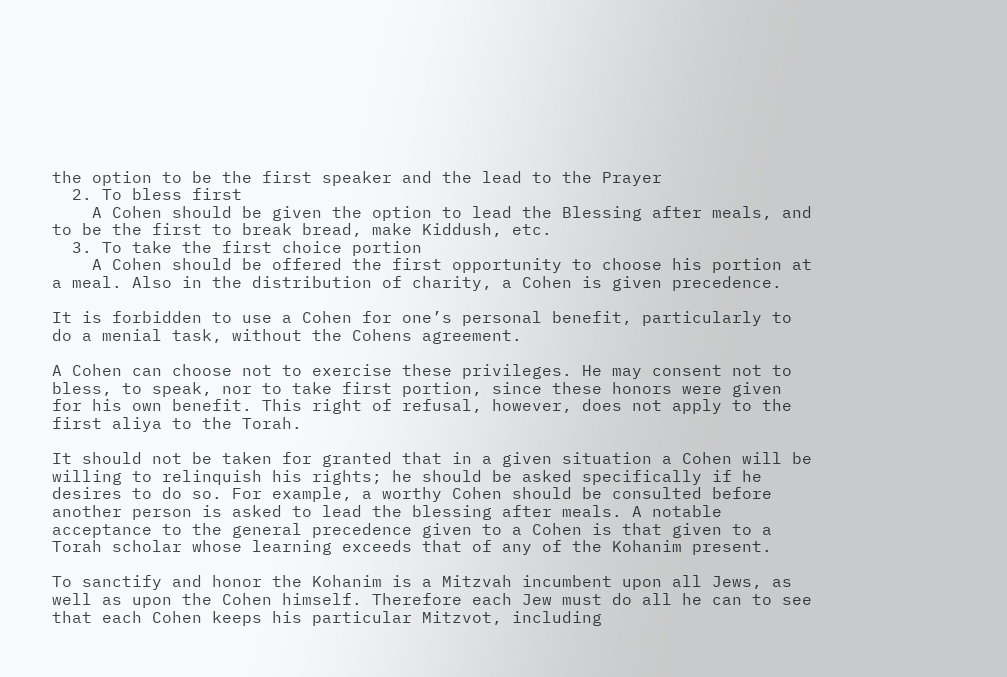the option to be the first speaker and the lead to the Prayer
  2. To bless first
    A Cohen should be given the option to lead the Blessing after meals, and to be the first to break bread, make Kiddush, etc.
  3. To take the first choice portion
    A Cohen should be offered the first opportunity to choose his portion at a meal. Also in the distribution of charity, a Cohen is given precedence.

It is forbidden to use a Cohen for one’s personal benefit, particularly to do a menial task, without the Cohens agreement.

A Cohen can choose not to exercise these privileges. He may consent not to bless, to speak, nor to take first portion, since these honors were given for his own benefit. This right of refusal, however, does not apply to the first aliya to the Torah.

It should not be taken for granted that in a given situation a Cohen will be willing to relinquish his rights; he should be asked specifically if he desires to do so. For example, a worthy Cohen should be consulted before another person is asked to lead the blessing after meals. A notable acceptance to the general precedence given to a Cohen is that given to a Torah scholar whose learning exceeds that of any of the Kohanim present.

To sanctify and honor the Kohanim is a Mitzvah incumbent upon all Jews, as well as upon the Cohen himself. Therefore each Jew must do all he can to see that each Cohen keeps his particular Mitzvot, including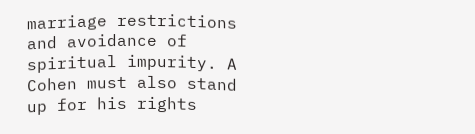marriage restrictions and avoidance of spiritual impurity. A Cohen must also stand up for his rights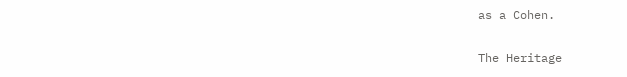as a Cohen.

The Heritage